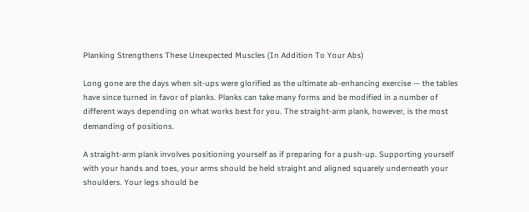Planking Strengthens These Unexpected Muscles (In Addition To Your Abs)

Long gone are the days when sit-ups were glorified as the ultimate ab-enhancing exercise — the tables have since turned in favor of planks. Planks can take many forms and be modified in a number of different ways depending on what works best for you. The straight-arm plank, however, is the most demanding of positions.

A straight-arm plank involves positioning yourself as if preparing for a push-up. Supporting yourself with your hands and toes, your arms should be held straight and aligned squarely underneath your shoulders. Your legs should be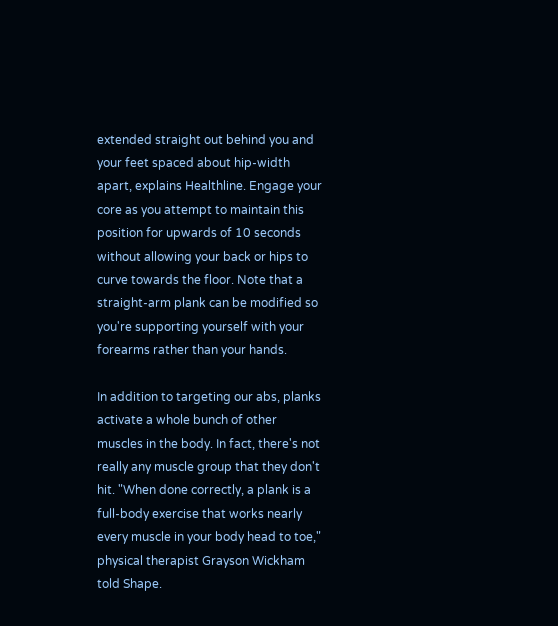extended straight out behind you and your feet spaced about hip-width apart, explains Healthline. Engage your core as you attempt to maintain this position for upwards of 10 seconds without allowing your back or hips to curve towards the floor. Note that a straight-arm plank can be modified so you're supporting yourself with your forearms rather than your hands.

In addition to targeting our abs, planks activate a whole bunch of other muscles in the body. In fact, there's not really any muscle group that they don't hit. "When done correctly, a plank is a full-body exercise that works nearly every muscle in your body head to toe," physical therapist Grayson Wickham told Shape.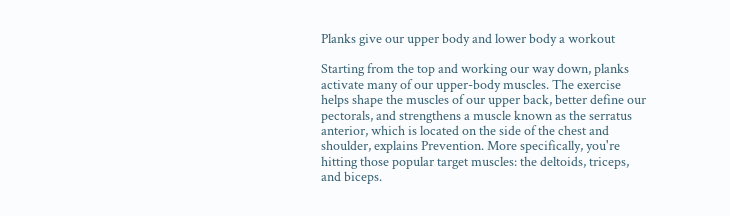Planks give our upper body and lower body a workout

Starting from the top and working our way down, planks activate many of our upper-body muscles. The exercise helps shape the muscles of our upper back, better define our pectorals, and strengthens a muscle known as the serratus anterior, which is located on the side of the chest and shoulder, explains Prevention. More specifically, you're hitting those popular target muscles: the deltoids, triceps, and biceps.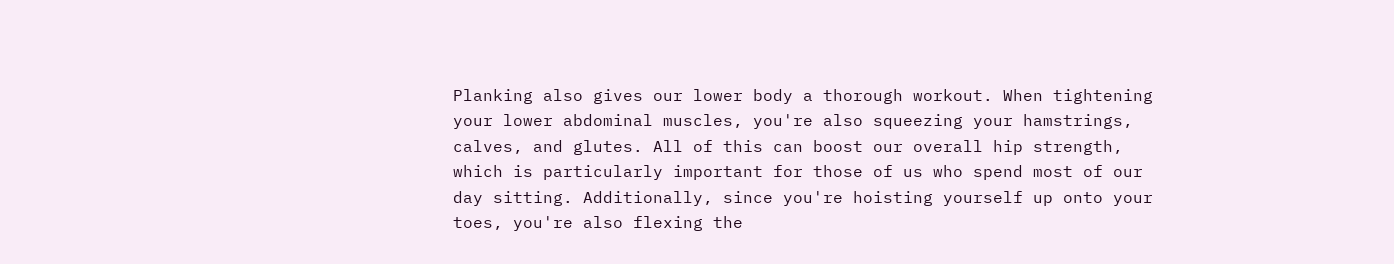Planking also gives our lower body a thorough workout. When tightening your lower abdominal muscles, you're also squeezing your hamstrings, calves, and glutes. All of this can boost our overall hip strength, which is particularly important for those of us who spend most of our day sitting. Additionally, since you're hoisting yourself up onto your toes, you're also flexing the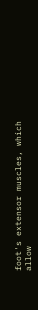foot's extensor muscles, which allow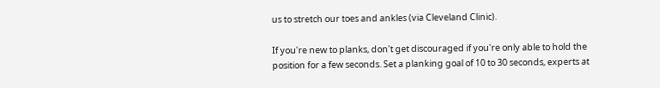us to stretch our toes and ankles (via Cleveland Clinic).

If you're new to planks, don't get discouraged if you're only able to hold the position for a few seconds. Set a planking goal of 10 to 30 seconds, experts at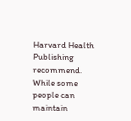Harvard Health Publishing recommend. While some people can maintain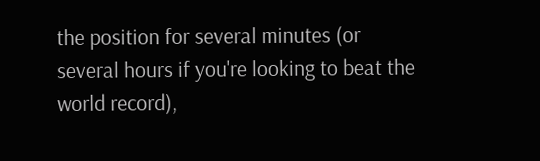the position for several minutes (or several hours if you're looking to beat the world record),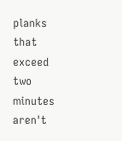planks that exceed two minutes aren't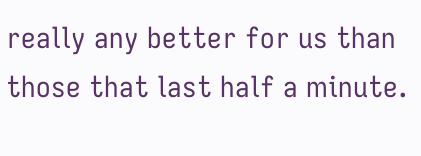really any better for us than those that last half a minute.